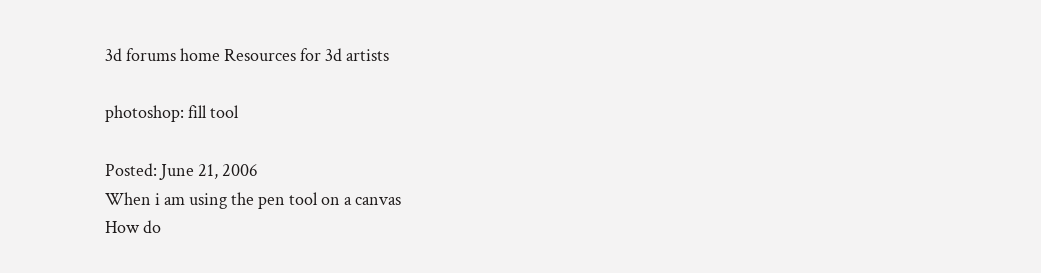3d forums home Resources for 3d artists

photoshop: fill tool

Posted: June 21, 2006
When i am using the pen tool on a canvas
How do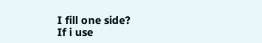I fill one side?
If i use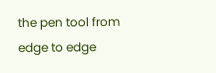the pen tool from edge to edge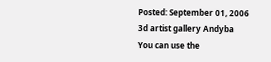Posted: September 01, 2006
3d artist gallery Andyba
You can use the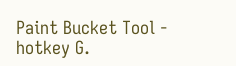Paint Bucket Tool - hotkey G.